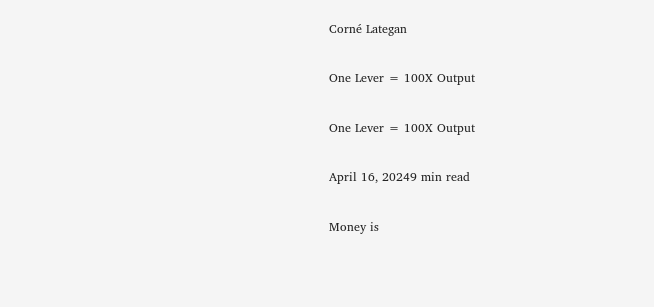Corné Lategan

One Lever = 100X Output

One Lever = 100X Output

April 16, 20249 min read

Money is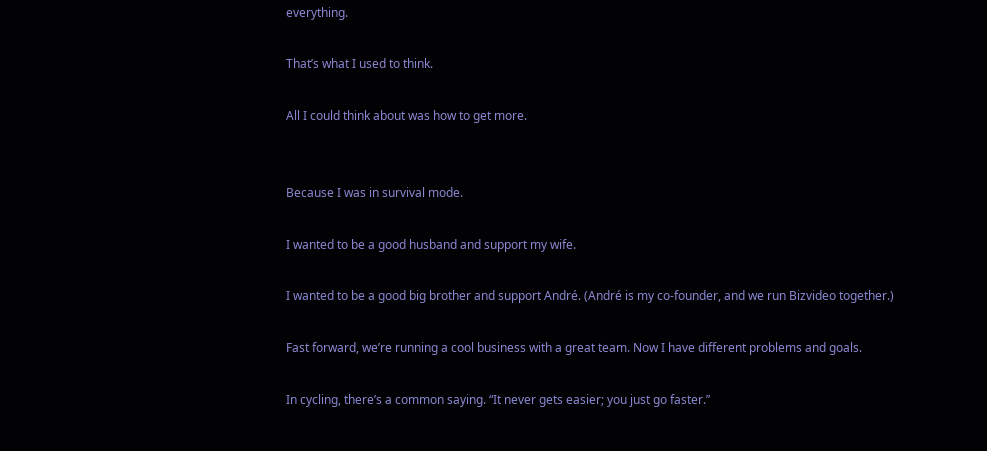everything.

That’s what I used to think.

All I could think about was how to get more.


Because I was in survival mode.

I wanted to be a good husband and support my wife.

I wanted to be a good big brother and support André. (André is my co-founder, and we run Bizvideo together.)

Fast forward, we’re running a cool business with a great team. Now I have different problems and goals.

In cycling, there’s a common saying. “It never gets easier; you just go faster.”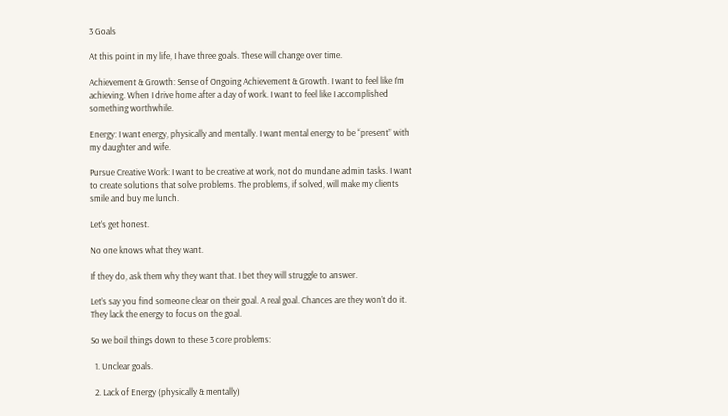3 Goals

At this point in my life, I have three goals. These will change over time.

Achievement & Growth: Sense of Ongoing Achievement & Growth. I want to feel like I’m achieving. When I drive home after a day of work. I want to feel like I accomplished something worthwhile.

Energy: I want energy, physically and mentally. I want mental energy to be “present” with my daughter and wife.

Pursue Creative Work: I want to be creative at work, not do mundane admin tasks. I want to create solutions that solve problems. The problems, if solved, will make my clients smile and buy me lunch.

Let’s get honest.

No one knows what they want.

If they do, ask them why they want that. I bet they will struggle to answer.

Let’s say you find someone clear on their goal. A real goal. Chances are they won’t do it. They lack the energy to focus on the goal.

So we boil things down to these 3 core problems:

  1. Unclear goals.

  2. Lack of Energy (physically & mentally)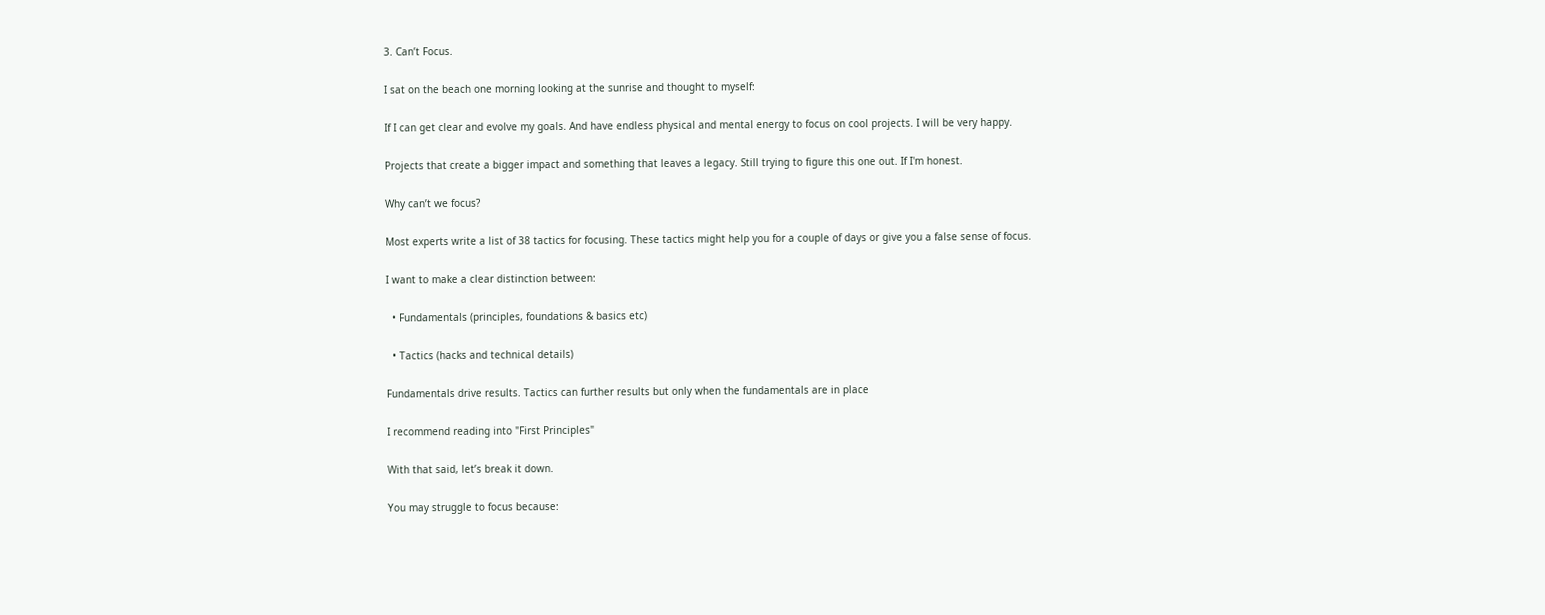3. Can’t Focus.

I sat on the beach one morning looking at the sunrise and thought to myself:

If I can get clear and evolve my goals. And have endless physical and mental energy to focus on cool projects. I will be very happy.

Projects that create a bigger impact and something that leaves a legacy. Still trying to figure this one out. If I'm honest.

Why can’t we focus?

Most experts write a list of 38 tactics for focusing. These tactics might help you for a couple of days or give you a false sense of focus.

I want to make a clear distinction between:

  • Fundamentals (principles, foundations & basics etc)

  • Tactics (hacks and technical details)

Fundamentals drive results. Tactics can further results but only when the fundamentals are in place

I recommend reading into "First Principles"

With that said, let’s break it down.

You may struggle to focus because: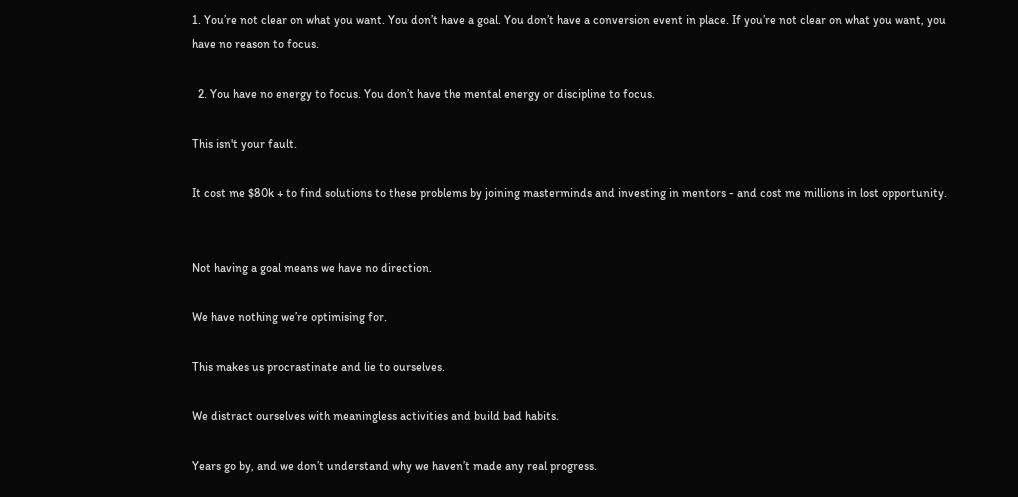1. You’re not clear on what you want. You don’t have a goal. You don’t have a conversion event in place. If you’re not clear on what you want, you have no reason to focus.

  2. You have no energy to focus. You don’t have the mental energy or discipline to focus.

This isn't your fault.

It cost me $80k + to find solutions to these problems by joining masterminds and investing in mentors - and cost me millions in lost opportunity.


Not having a goal means we have no direction.

We have nothing we’re optimising for.

This makes us procrastinate and lie to ourselves.

We distract ourselves with meaningless activities and build bad habits.

Years go by, and we don’t understand why we haven’t made any real progress.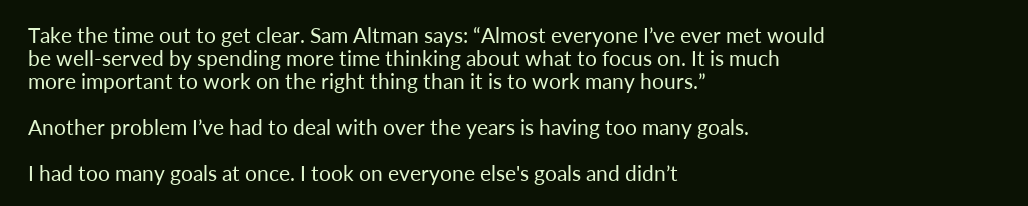Take the time out to get clear. Sam Altman says: “Almost everyone I’ve ever met would be well-served by spending more time thinking about what to focus on. It is much more important to work on the right thing than it is to work many hours.”

Another problem I’ve had to deal with over the years is having too many goals.

I had too many goals at once. I took on everyone else's goals and didn’t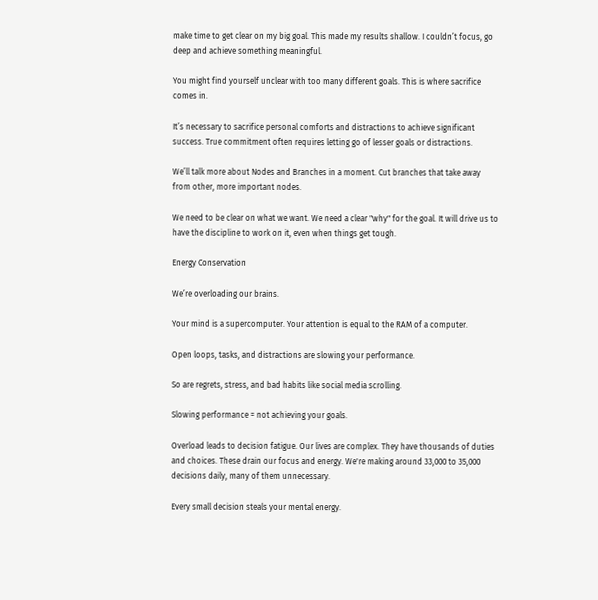make time to get clear on my big goal. This made my results shallow. I couldn’t focus, go deep and achieve something meaningful.

You might find yourself unclear with too many different goals. This is where sacrifice comes in.

It’s necessary to sacrifice personal comforts and distractions to achieve significant success. True commitment often requires letting go of lesser goals or distractions.

We’ll talk more about Nodes and Branches in a moment. Cut branches that take away from other, more important nodes.

We need to be clear on what we want. We need a clear "why" for the goal. It will drive us to have the discipline to work on it, even when things get tough.

Energy Conservation

We’re overloading our brains.

Your mind is a supercomputer. Your attention is equal to the RAM of a computer.

Open loops, tasks, and distractions are slowing your performance.

So are regrets, stress, and bad habits like social media scrolling.

Slowing performance = not achieving your goals.

Overload leads to decision fatigue. Our lives are complex. They have thousands of duties and choices. These drain our focus and energy. We're making around 33,000 to 35,000 decisions daily, many of them unnecessary.

Every small decision steals your mental energy.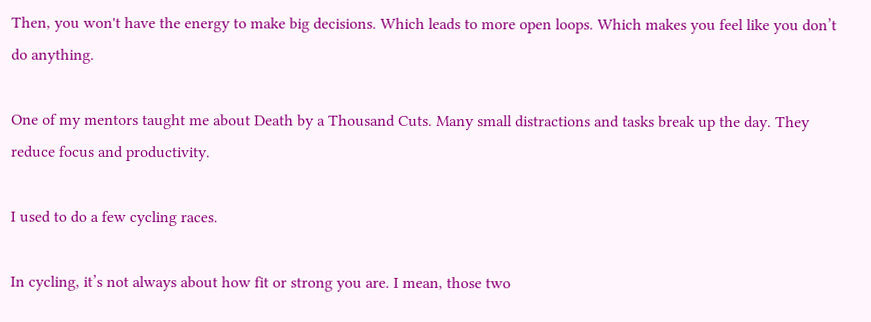Then, you won't have the energy to make big decisions. Which leads to more open loops. Which makes you feel like you don’t do anything.

One of my mentors taught me about Death by a Thousand Cuts. Many small distractions and tasks break up the day. They reduce focus and productivity.

I used to do a few cycling races.

In cycling, it’s not always about how fit or strong you are. I mean, those two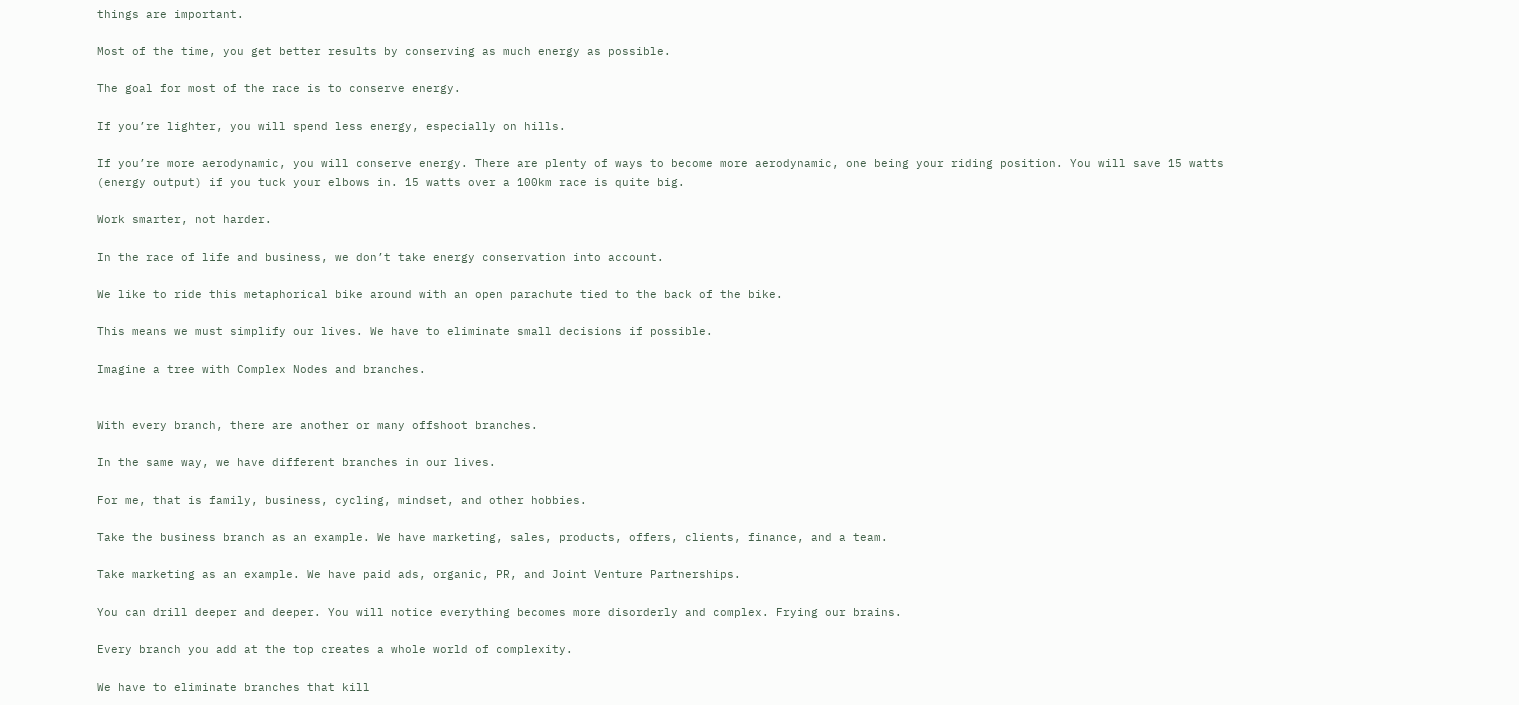things are important.

Most of the time, you get better results by conserving as much energy as possible.

The goal for most of the race is to conserve energy.

If you’re lighter, you will spend less energy, especially on hills.

If you’re more aerodynamic, you will conserve energy. There are plenty of ways to become more aerodynamic, one being your riding position. You will save 15 watts (energy output) if you tuck your elbows in. 15 watts over a 100km race is quite big.

Work smarter, not harder.

In the race of life and business, we don’t take energy conservation into account.

We like to ride this metaphorical bike around with an open parachute tied to the back of the bike.

This means we must simplify our lives. We have to eliminate small decisions if possible.

Imagine a tree with Complex Nodes and branches.


With every branch, there are another or many offshoot branches.

In the same way, we have different branches in our lives.

For me, that is family, business, cycling, mindset, and other hobbies.

Take the business branch as an example. We have marketing, sales, products, offers, clients, finance, and a team.

Take marketing as an example. We have paid ads, organic, PR, and Joint Venture Partnerships.

You can drill deeper and deeper. You will notice everything becomes more disorderly and complex. Frying our brains.

Every branch you add at the top creates a whole world of complexity.

We have to eliminate branches that kill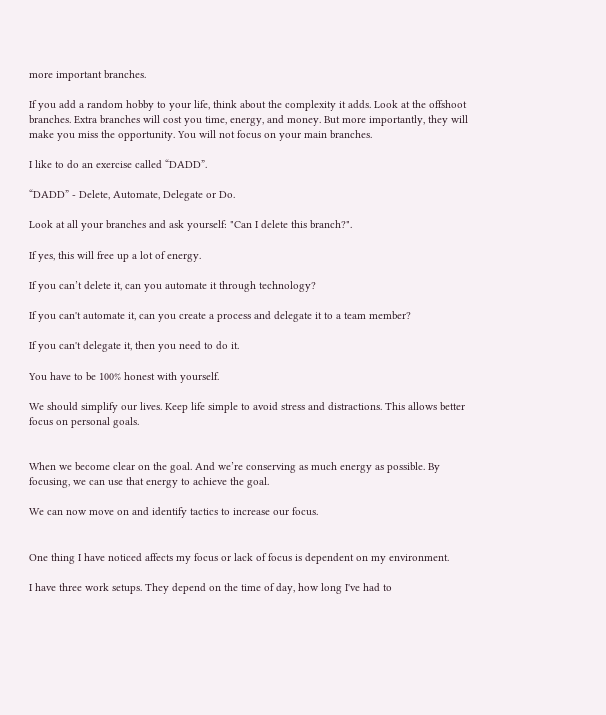more important branches.

If you add a random hobby to your life, think about the complexity it adds. Look at the offshoot branches. Extra branches will cost you time, energy, and money. But more importantly, they will make you miss the opportunity. You will not focus on your main branches.

I like to do an exercise called “DADD”.

“DADD” - Delete, Automate, Delegate or Do.

Look at all your branches and ask yourself: "Can I delete this branch?".

If yes, this will free up a lot of energy.

If you can’t delete it, can you automate it through technology?

If you can't automate it, can you create a process and delegate it to a team member?

If you can't delegate it, then you need to do it.

You have to be 100% honest with yourself.

We should simplify our lives. Keep life simple to avoid stress and distractions. This allows better focus on personal goals.


When we become clear on the goal. And we’re conserving as much energy as possible. By focusing, we can use that energy to achieve the goal.

We can now move on and identify tactics to increase our focus.


One thing I have noticed affects my focus or lack of focus is dependent on my environment.

I have three work setups. They depend on the time of day, how long I've had to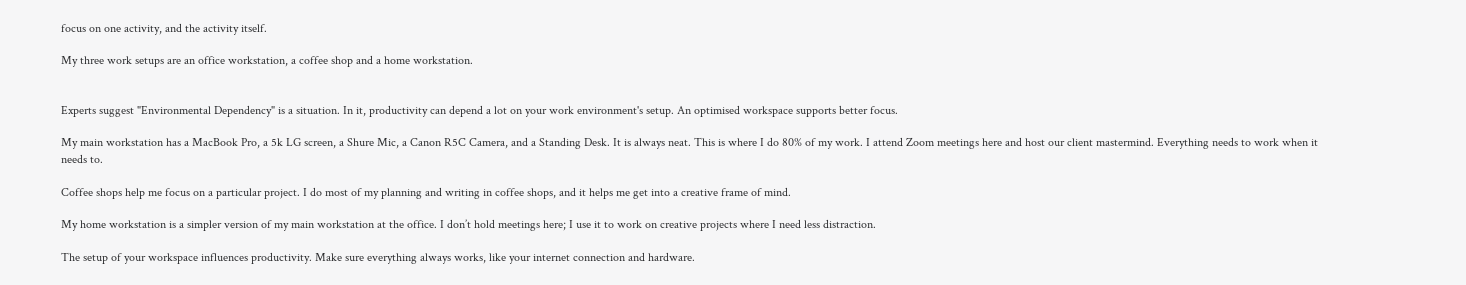focus on one activity, and the activity itself.

My three work setups are an office workstation, a coffee shop and a home workstation.


Experts suggest "Environmental Dependency" is a situation. In it, productivity can depend a lot on your work environment's setup. An optimised workspace supports better focus.

My main workstation has a MacBook Pro, a 5k LG screen, a Shure Mic, a Canon R5C Camera, and a Standing Desk. It is always neat. This is where I do 80% of my work. I attend Zoom meetings here and host our client mastermind. Everything needs to work when it needs to.

Coffee shops help me focus on a particular project. I do most of my planning and writing in coffee shops, and it helps me get into a creative frame of mind.

My home workstation is a simpler version of my main workstation at the office. I don’t hold meetings here; I use it to work on creative projects where I need less distraction.

The setup of your workspace influences productivity. Make sure everything always works, like your internet connection and hardware.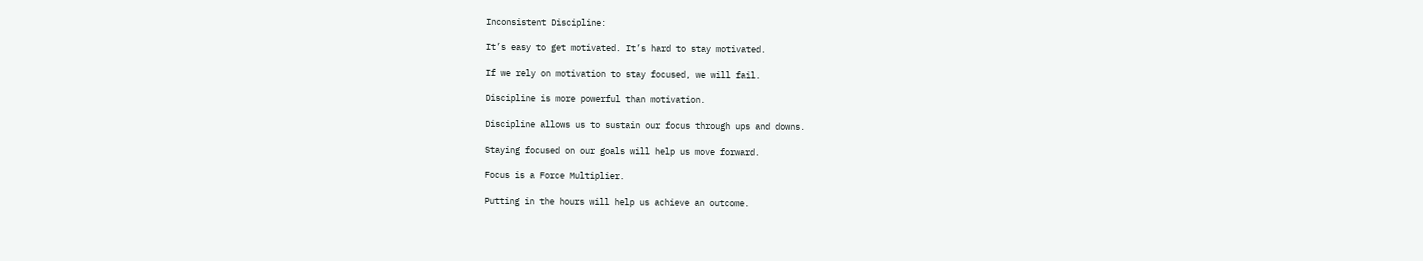Inconsistent Discipline:

It’s easy to get motivated. It’s hard to stay motivated.

If we rely on motivation to stay focused, we will fail.

Discipline is more powerful than motivation.

Discipline allows us to sustain our focus through ups and downs.

Staying focused on our goals will help us move forward.

Focus is a Force Multiplier.

Putting in the hours will help us achieve an outcome.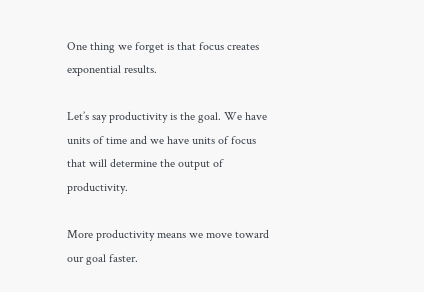One thing we forget is that focus creates exponential results.

Let’s say productivity is the goal. We have units of time and we have units of focus that will determine the output of productivity.

More productivity means we move toward our goal faster.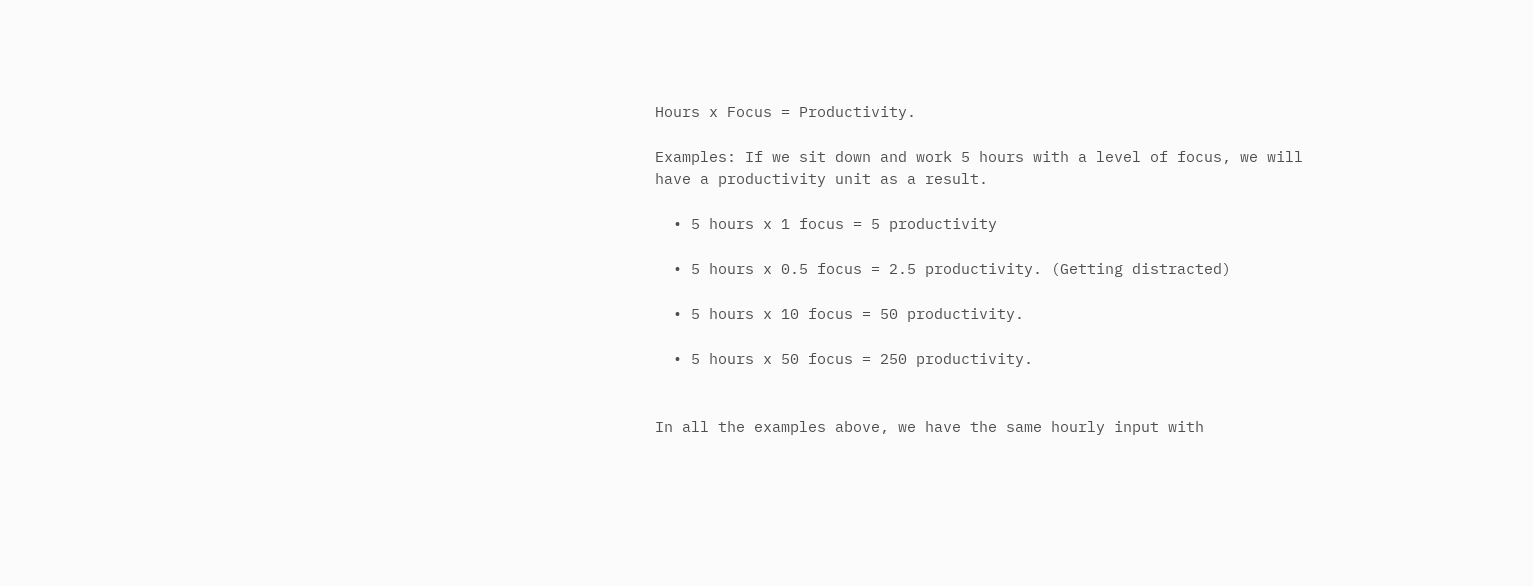Hours x Focus = Productivity.

Examples: If we sit down and work 5 hours with a level of focus, we will have a productivity unit as a result.

  • 5 hours x 1 focus = 5 productivity

  • 5 hours x 0.5 focus = 2.5 productivity. (Getting distracted)

  • 5 hours x 10 focus = 50 productivity.

  • 5 hours x 50 focus = 250 productivity.


In all the examples above, we have the same hourly input with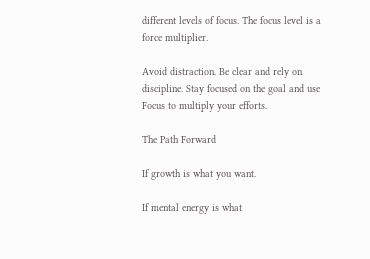different levels of focus. The focus level is a force multiplier.

Avoid distraction. Be clear and rely on discipline. Stay focused on the goal and use Focus to multiply your efforts.

The Path Forward

If growth is what you want.

If mental energy is what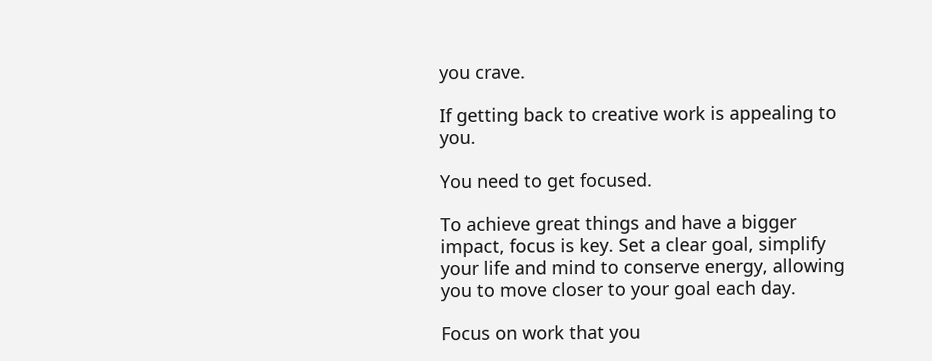you crave.

If getting back to creative work is appealing to you.

You need to get focused.

To achieve great things and have a bigger impact, focus is key. Set a clear goal, simplify your life and mind to conserve energy, allowing you to move closer to your goal each day.

Focus on work that you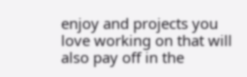enjoy and projects you love working on that will also pay off in the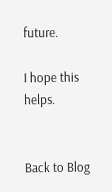future.

I hope this helps.


Back to Blog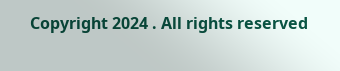Copyright 2024 . All rights reserved